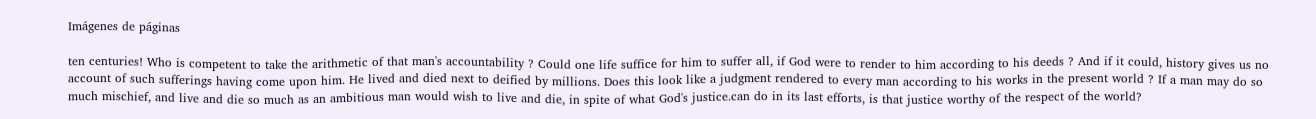Imágenes de páginas

ten centuries! Who is competent to take the arithmetic of that man's accountability ? Could one life suffice for him to suffer all, if God were to render to him according to his deeds ? And if it could, history gives us no account of such sufferings having come upon him. He lived and died next to deified by millions. Does this look like a judgment rendered to every man according to his works in the present world ? If a man may do so much mischief, and live and die so much as an ambitious man would wish to live and die, in spite of what God's justice.can do in its last efforts, is that justice worthy of the respect of the world?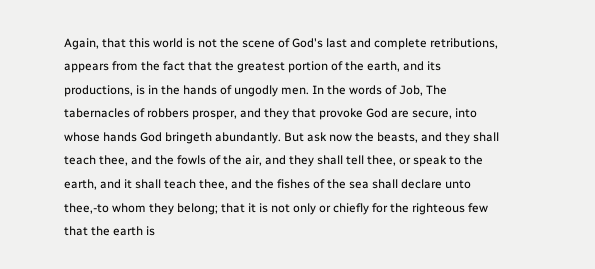Again, that this world is not the scene of God's last and complete retributions, appears from the fact that the greatest portion of the earth, and its productions, is in the hands of ungodly men. In the words of Job, The tabernacles of robbers prosper, and they that provoke God are secure, into whose hands God bringeth abundantly. But ask now the beasts, and they shall teach thee, and the fowls of the air, and they shall tell thee, or speak to the earth, and it shall teach thee, and the fishes of the sea shall declare unto thee,-to whom they belong; that it is not only or chiefly for the righteous few that the earth is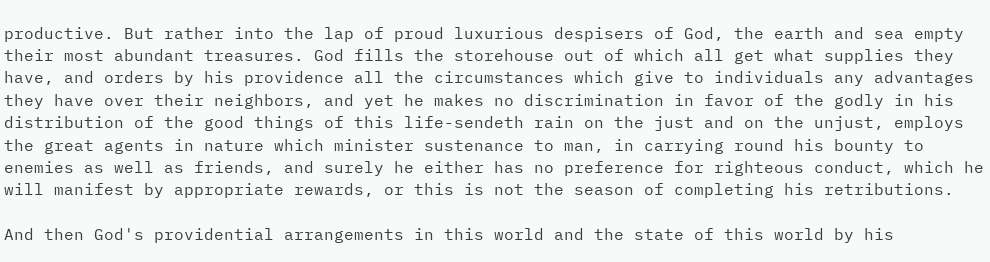productive. But rather into the lap of proud luxurious despisers of God, the earth and sea empty their most abundant treasures. God fills the storehouse out of which all get what supplies they have, and orders by his providence all the circumstances which give to individuals any advantages they have over their neighbors, and yet he makes no discrimination in favor of the godly in his distribution of the good things of this life-sendeth rain on the just and on the unjust, employs the great agents in nature which minister sustenance to man, in carrying round his bounty to enemies as well as friends, and surely he either has no preference for righteous conduct, which he will manifest by appropriate rewards, or this is not the season of completing his retributions.

And then God's providential arrangements in this world and the state of this world by his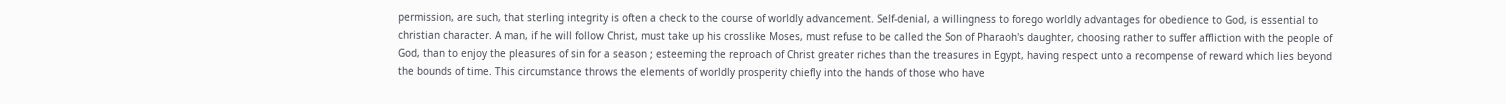permission, are such, that sterling integrity is often a check to the course of worldly advancement. Self-denial, a willingness to forego worldly advantages for obedience to God, is essential to christian character. A man, if he will follow Christ, must take up his crosslike Moses, must refuse to be called the Son of Pharaoh's daughter, choosing rather to suffer affliction with the people of God, than to enjoy the pleasures of sin for a season ; esteeming the reproach of Christ greater riches than the treasures in Egypt, having respect unto a recompense of reward which lies beyond the bounds of time. This circumstance throws the elements of worldly prosperity chiefly into the hands of those who have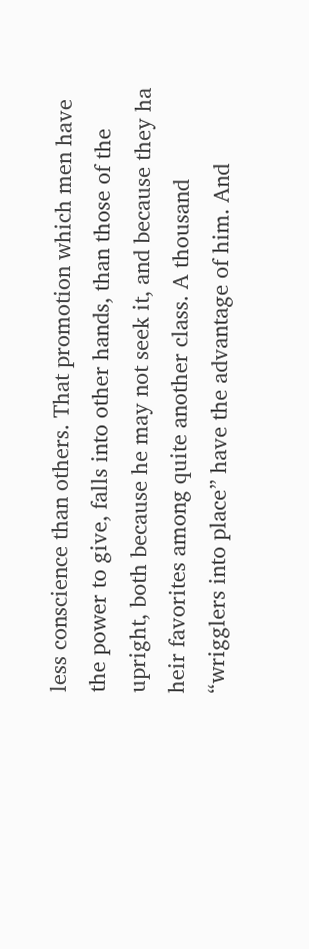less conscience than others. That promotion which men have the power to give, falls into other hands, than those of the upright, both because he may not seek it, and because they ha heir favorites among quite another class. A thousand “wrigglers into place” have the advantage of him. And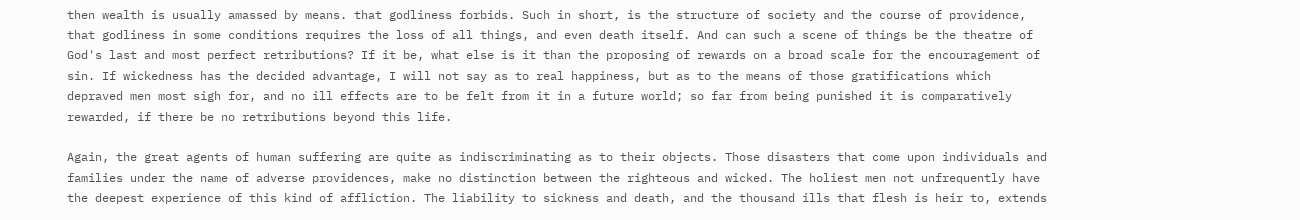then wealth is usually amassed by means. that godliness forbids. Such in short, is the structure of society and the course of providence, that godliness in some conditions requires the loss of all things, and even death itself. And can such a scene of things be the theatre of God's last and most perfect retributions? If it be, what else is it than the proposing of rewards on a broad scale for the encouragement of sin. If wickedness has the decided advantage, I will not say as to real happiness, but as to the means of those gratifications which depraved men most sigh for, and no ill effects are to be felt from it in a future world; so far from being punished it is comparatively rewarded, if there be no retributions beyond this life.

Again, the great agents of human suffering are quite as indiscriminating as to their objects. Those disasters that come upon individuals and families under the name of adverse providences, make no distinction between the righteous and wicked. The holiest men not unfrequently have the deepest experience of this kind of affliction. The liability to sickness and death, and the thousand ills that flesh is heir to, extends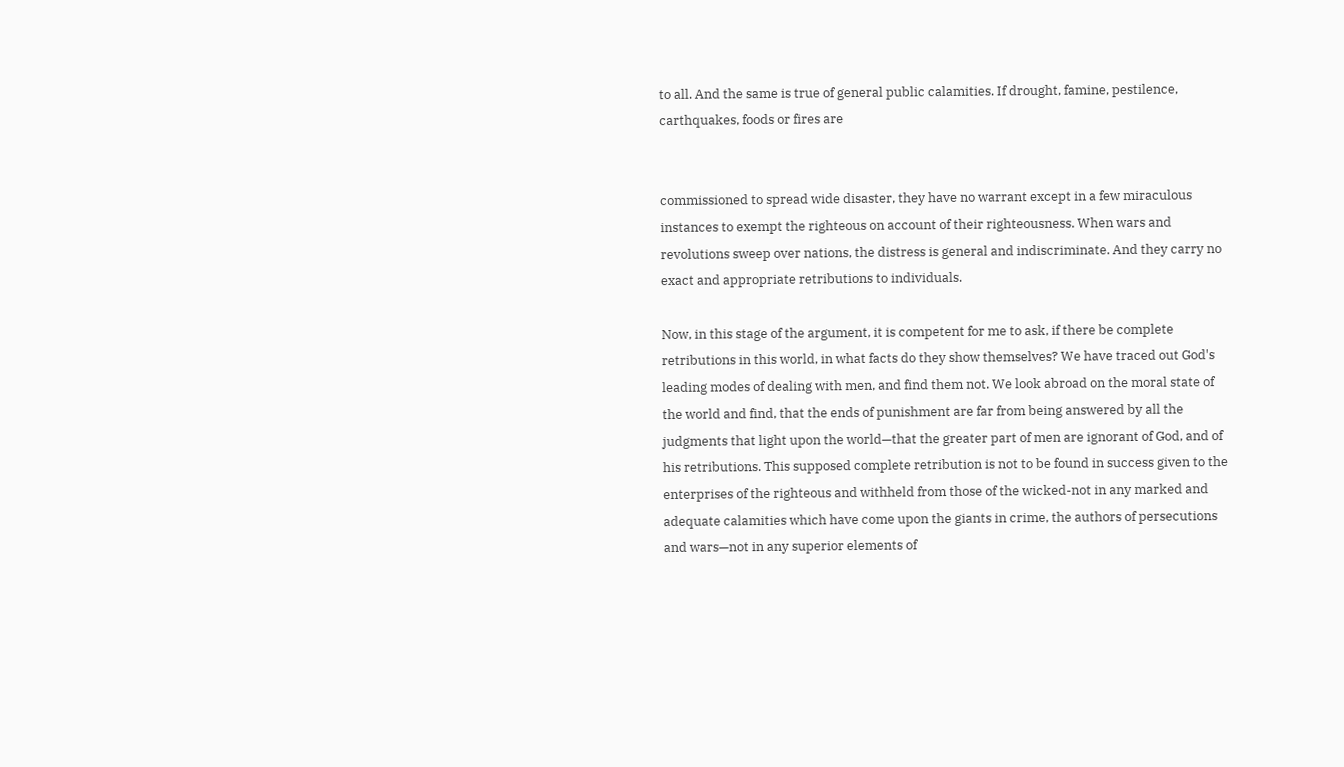to all. And the same is true of general public calamities. If drought, famine, pestilence, carthquakes, foods or fires are


commissioned to spread wide disaster, they have no warrant except in a few miraculous instances to exempt the righteous on account of their righteousness. When wars and revolutions sweep over nations, the distress is general and indiscriminate. And they carry no exact and appropriate retributions to individuals.

Now, in this stage of the argument, it is competent for me to ask, if there be complete retributions in this world, in what facts do they show themselves? We have traced out God's leading modes of dealing with men, and find them not. We look abroad on the moral state of the world and find, that the ends of punishment are far from being answered by all the judgments that light upon the world—that the greater part of men are ignorant of God, and of his retributions. This supposed complete retribution is not to be found in success given to the enterprises of the righteous and withheld from those of the wicked-not in any marked and adequate calamities which have come upon the giants in crime, the authors of persecutions and wars—not in any superior elements of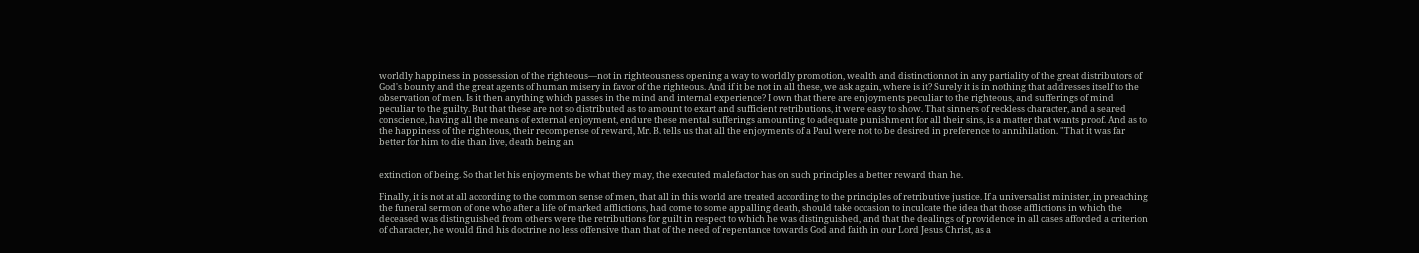worldly happiness in possession of the righteous—not in righteousness opening a way to worldly promotion, wealth and distinctionnot in any partiality of the great distributors of God's bounty and the great agents of human misery in favor of the righteous. And if it be not in all these, we ask again, where is it? Surely it is in nothing that addresses itself to the observation of men. Is it then anything which passes in the mind and internal experience? I own that there are enjoyments peculiar to the righteous, and sufferings of mind peculiar to the guilty. But that these are not so distributed as to amount to exart and sufficient retributions, it were easy to show. That sinners of reckless character, and a seared conscience, having all the means of external enjoyment, endure these mental sufferings amounting to adequate punishment for all their sins, is a matter that wants proof. And as to the happiness of the righteous, their recompense of reward, Mr. B. tells us that all the enjoyments of a Paul were not to be desired in preference to annihilation. "That it was far better for him to die than live, death being an


extinction of being. So that let his enjoyments be what they may, the executed malefactor has on such principles a better reward than he.

Finally, it is not at all according to the common sense of men, that all in this world are treated according to the principles of retributive justice. If a universalist minister, in preaching the funeral sermon of one who after a life of marked afflictions, had come to some appalling death, should take occasion to inculcate the idea that those afflictions in which the deceased was distinguished from others were the retributions for guilt in respect to which he was distinguished, and that the dealings of providence in all cases afforded a criterion of character, he would find his doctrine no less offensive than that of the need of repentance towards God and faith in our Lord Jesus Christ, as a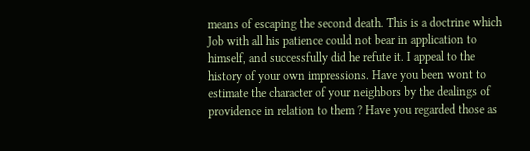means of escaping the second death. This is a doctrine which Job with all his patience could not bear in application to himself, and successfully did he refute it. I appeal to the history of your own impressions. Have you been wont to estimate the character of your neighbors by the dealings of providence in relation to them ? Have you regarded those as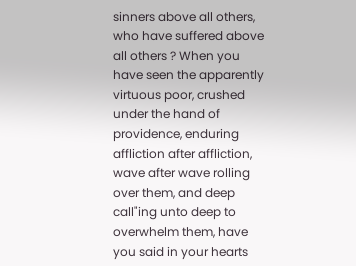sinners above all others, who have suffered above all others ? When you have seen the apparently virtuous poor, crushed under the hand of providence, enduring affliction after affliction, wave after wave rolling over them, and deep call"ing unto deep to overwhelm them, have you said in your hearts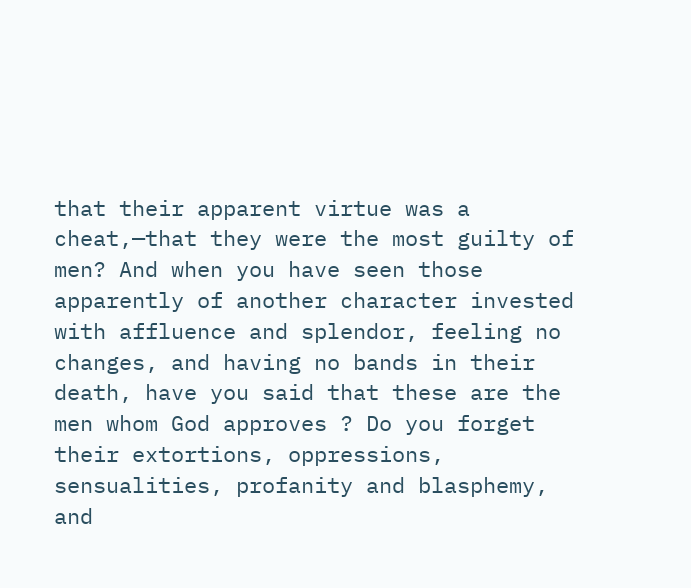that their apparent virtue was a cheat,—that they were the most guilty of men? And when you have seen those apparently of another character invested with affluence and splendor, feeling no changes, and having no bands in their death, have you said that these are the men whom God approves ? Do you forget their extortions, oppressions, sensualities, profanity and blasphemy, and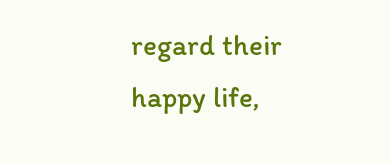regard their happy life,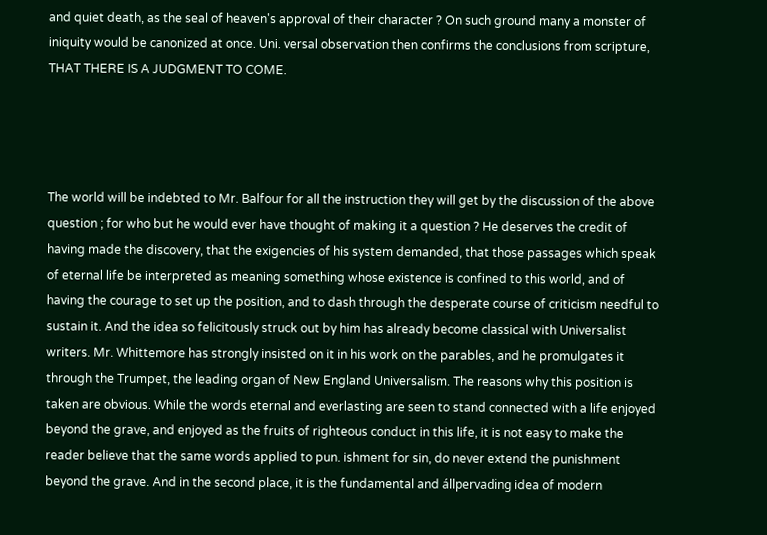and quiet death, as the seal of heaven's approval of their character ? On such ground many a monster of iniquity would be canonized at once. Uni. versal observation then confirms the conclusions from scripture, THAT THERE IS A JUDGMENT TO COME.




The world will be indebted to Mr. Balfour for all the instruction they will get by the discussion of the above question ; for who but he would ever have thought of making it a question ? He deserves the credit of having made the discovery, that the exigencies of his system demanded, that those passages which speak of eternal life be interpreted as meaning something whose existence is confined to this world, and of having the courage to set up the position, and to dash through the desperate course of criticism needful to sustain it. And the idea so felicitously struck out by him has already become classical with Universalist writers. Mr. Whittemore has strongly insisted on it in his work on the parables, and he promulgates it through the Trumpet, the leading organ of New England Universalism. The reasons why this position is taken are obvious. While the words eternal and everlasting are seen to stand connected with a life enjoyed beyond the grave, and enjoyed as the fruits of righteous conduct in this life, it is not easy to make the reader believe that the same words applied to pun. ishment for sin, do never extend the punishment beyond the grave. And in the second place, it is the fundamental and állpervading idea of modern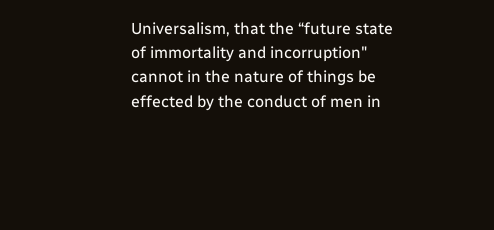Universalism, that the “future state of immortality and incorruption" cannot in the nature of things be effected by the conduct of men in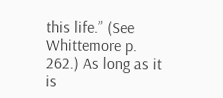this life.” (See Whittemore p. 262.) As long as it is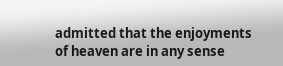admitted that the enjoyments of heaven are in any sense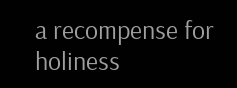a recompense for holiness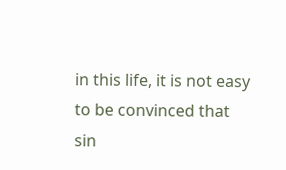in this life, it is not easy to be convinced that sin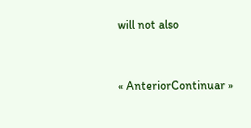will not also


« AnteriorContinuar »